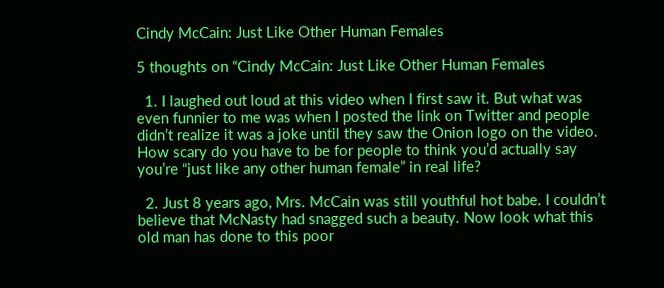Cindy McCain: Just Like Other Human Females

5 thoughts on “Cindy McCain: Just Like Other Human Females

  1. I laughed out loud at this video when I first saw it. But what was even funnier to me was when I posted the link on Twitter and people didn’t realize it was a joke until they saw the Onion logo on the video. How scary do you have to be for people to think you’d actually say you’re “just like any other human female” in real life?

  2. Just 8 years ago, Mrs. McCain was still youthful hot babe. I couldn’t believe that McNasty had snagged such a beauty. Now look what this old man has done to this poor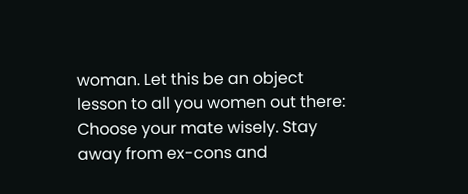woman. Let this be an object lesson to all you women out there: Choose your mate wisely. Stay away from ex-cons and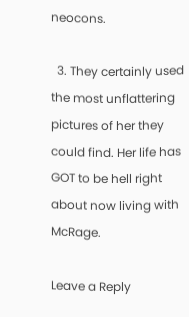neocons.

  3. They certainly used the most unflattering pictures of her they could find. Her life has GOT to be hell right about now living with McRage.

Leave a Reply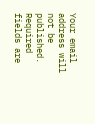Your email address will not be published. Required fields are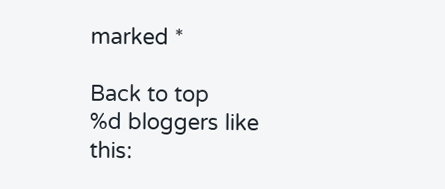marked *

Back to top
%d bloggers like this: